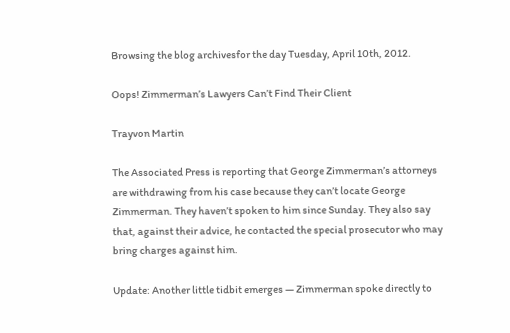Browsing the blog archivesfor the day Tuesday, April 10th, 2012.

Oops! Zimmerman’s Lawyers Can’t Find Their Client

Trayvon Martin

The Associated Press is reporting that George Zimmerman’s attorneys are withdrawing from his case because they can’t locate George Zimmerman. They haven’t spoken to him since Sunday. They also say that, against their advice, he contacted the special prosecutor who may bring charges against him.

Update: Another little tidbit emerges — Zimmerman spoke directly to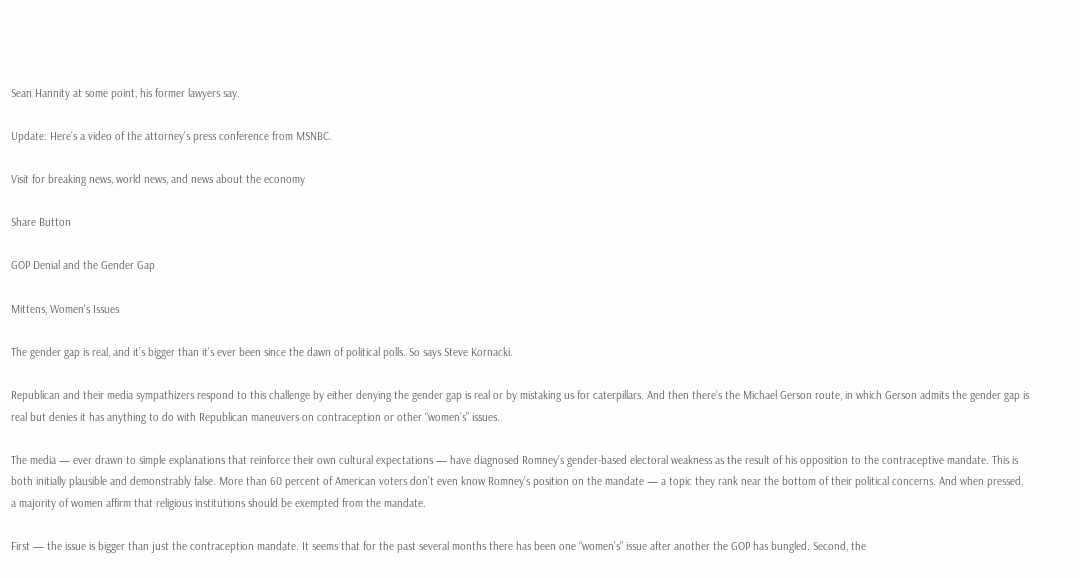Sean Hannity at some point, his former lawyers say.

Update: Here’s a video of the attorney’s press conference from MSNBC.

Visit for breaking news, world news, and news about the economy

Share Button

GOP Denial and the Gender Gap

Mittens, Women's Issues

The gender gap is real, and it’s bigger than it’s ever been since the dawn of political polls. So says Steve Kornacki.

Republican and their media sympathizers respond to this challenge by either denying the gender gap is real or by mistaking us for caterpillars. And then there’s the Michael Gerson route, in which Gerson admits the gender gap is real but denies it has anything to do with Republican maneuvers on contraception or other “women’s” issues.

The media — ever drawn to simple explanations that reinforce their own cultural expectations — have diagnosed Romney’s gender-based electoral weakness as the result of his opposition to the contraceptive mandate. This is both initially plausible and demonstrably false. More than 60 percent of American voters don’t even know Romney’s position on the mandate — a topic they rank near the bottom of their political concerns. And when pressed, a majority of women affirm that religious institutions should be exempted from the mandate.

First — the issue is bigger than just the contraception mandate. It seems that for the past several months there has been one “women’s” issue after another the GOP has bungled. Second, the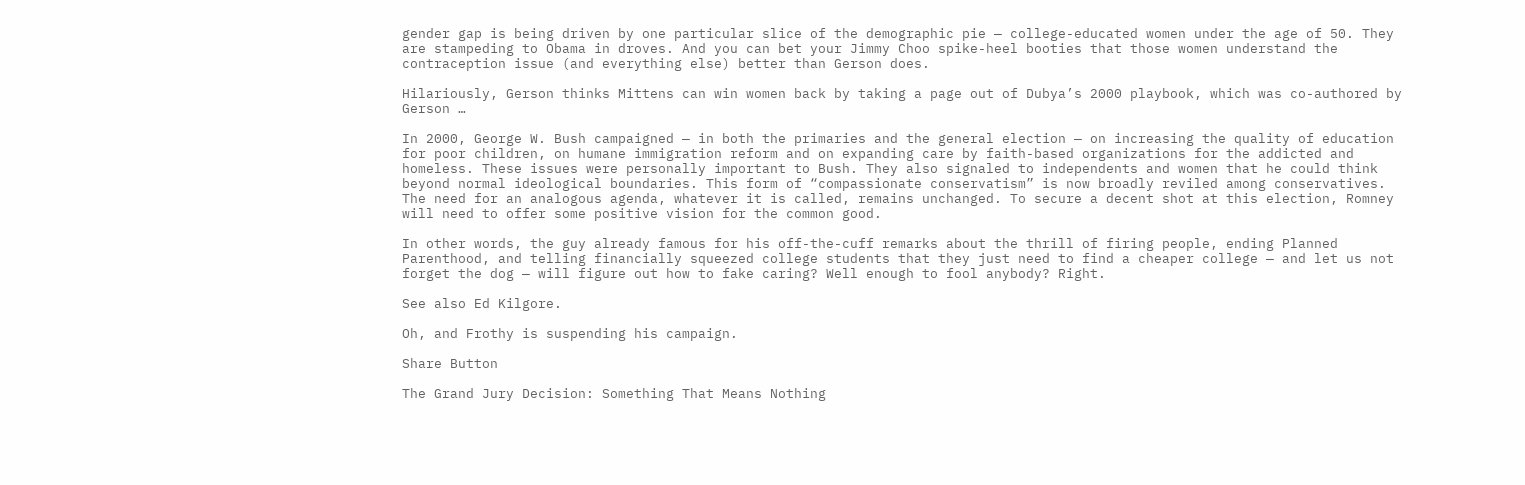gender gap is being driven by one particular slice of the demographic pie — college-educated women under the age of 50. They are stampeding to Obama in droves. And you can bet your Jimmy Choo spike-heel booties that those women understand the contraception issue (and everything else) better than Gerson does.

Hilariously, Gerson thinks Mittens can win women back by taking a page out of Dubya’s 2000 playbook, which was co-authored by Gerson …

In 2000, George W. Bush campaigned — in both the primaries and the general election — on increasing the quality of education for poor children, on humane immigration reform and on expanding care by faith-based organizations for the addicted and homeless. These issues were personally important to Bush. They also signaled to independents and women that he could think beyond normal ideological boundaries. This form of “compassionate conservatism” is now broadly reviled among conservatives. The need for an analogous agenda, whatever it is called, remains unchanged. To secure a decent shot at this election, Romney will need to offer some positive vision for the common good.

In other words, the guy already famous for his off-the-cuff remarks about the thrill of firing people, ending Planned Parenthood, and telling financially squeezed college students that they just need to find a cheaper college — and let us not forget the dog — will figure out how to fake caring? Well enough to fool anybody? Right.

See also Ed Kilgore.

Oh, and Frothy is suspending his campaign.

Share Button

The Grand Jury Decision: Something That Means Nothing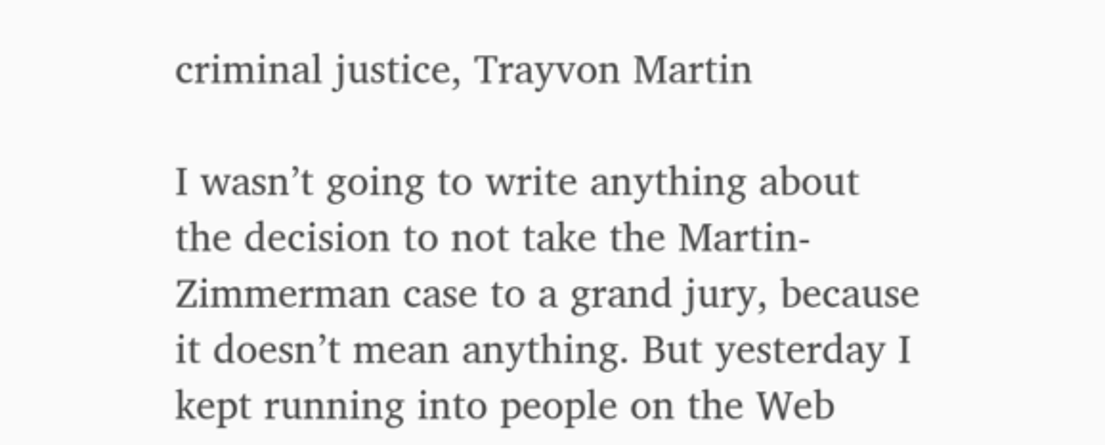criminal justice, Trayvon Martin

I wasn’t going to write anything about the decision to not take the Martin-Zimmerman case to a grand jury, because it doesn’t mean anything. But yesterday I kept running into people on the Web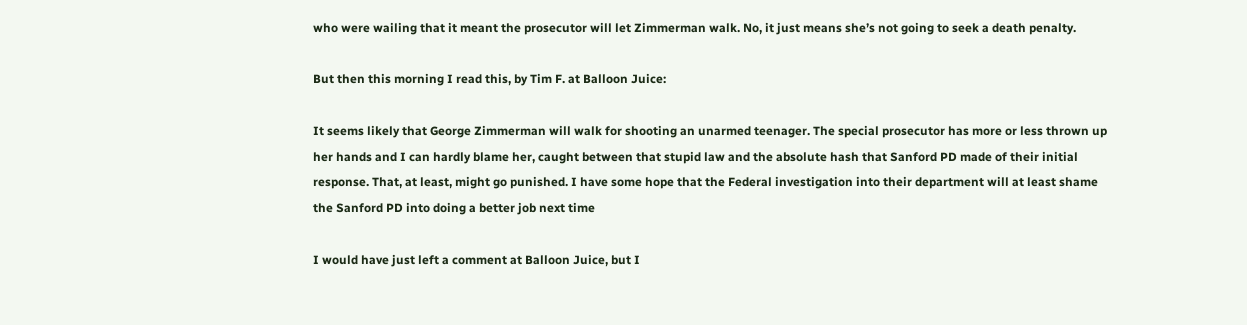who were wailing that it meant the prosecutor will let Zimmerman walk. No, it just means she’s not going to seek a death penalty.

But then this morning I read this, by Tim F. at Balloon Juice:

It seems likely that George Zimmerman will walk for shooting an unarmed teenager. The special prosecutor has more or less thrown up her hands and I can hardly blame her, caught between that stupid law and the absolute hash that Sanford PD made of their initial response. That, at least, might go punished. I have some hope that the Federal investigation into their department will at least shame the Sanford PD into doing a better job next time

I would have just left a comment at Balloon Juice, but I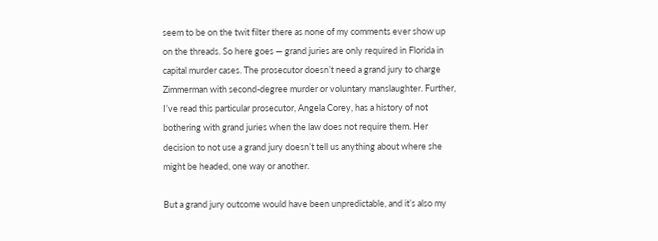seem to be on the twit filter there as none of my comments ever show up on the threads. So here goes — grand juries are only required in Florida in capital murder cases. The prosecutor doesn’t need a grand jury to charge Zimmerman with second-degree murder or voluntary manslaughter. Further, I’ve read this particular prosecutor, Angela Corey, has a history of not bothering with grand juries when the law does not require them. Her decision to not use a grand jury doesn’t tell us anything about where she might be headed, one way or another.

But a grand jury outcome would have been unpredictable, and it’s also my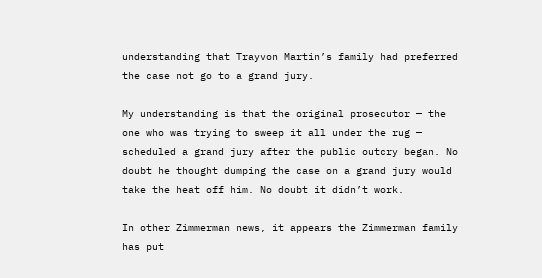understanding that Trayvon Martin’s family had preferred the case not go to a grand jury.

My understanding is that the original prosecutor — the one who was trying to sweep it all under the rug — scheduled a grand jury after the public outcry began. No doubt he thought dumping the case on a grand jury would take the heat off him. No doubt it didn’t work.

In other Zimmerman news, it appears the Zimmerman family has put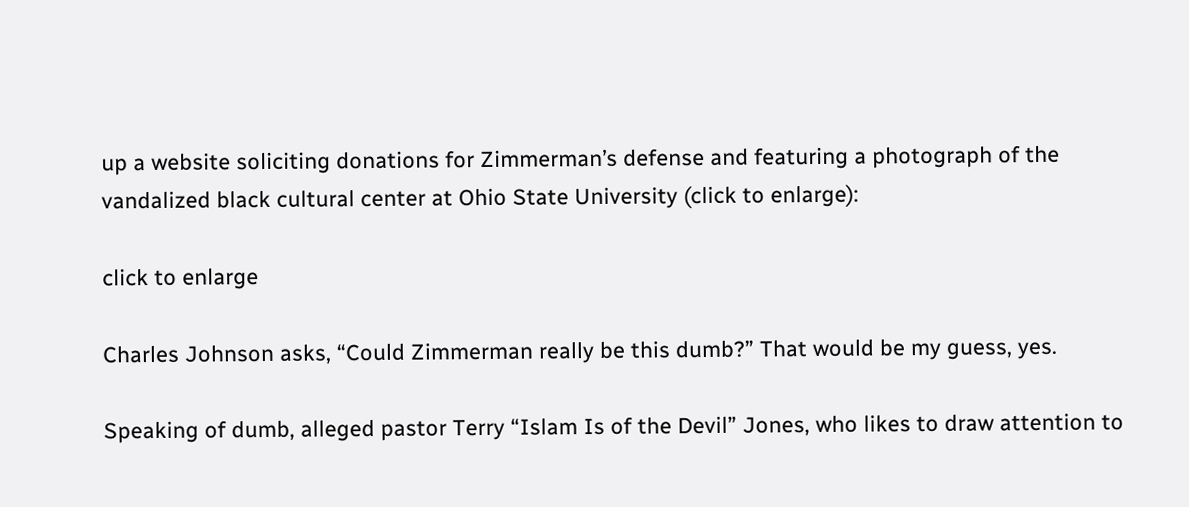up a website soliciting donations for Zimmerman’s defense and featuring a photograph of the vandalized black cultural center at Ohio State University (click to enlarge):

click to enlarge

Charles Johnson asks, “Could Zimmerman really be this dumb?” That would be my guess, yes.

Speaking of dumb, alleged pastor Terry “Islam Is of the Devil” Jones, who likes to draw attention to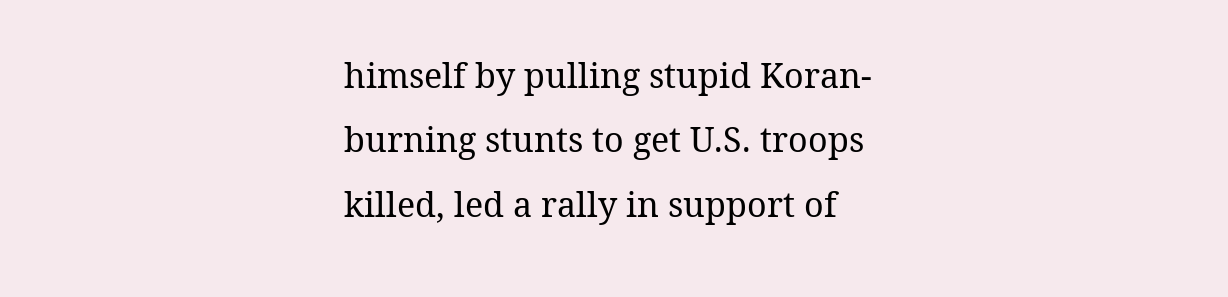himself by pulling stupid Koran-burning stunts to get U.S. troops killed, led a rally in support of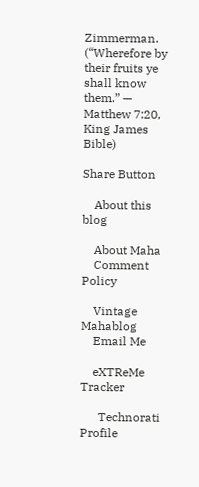Zimmerman. (“Wherefore by their fruits ye shall know them.” — Matthew 7:20, King James Bible)

Share Button

    About this blog

    About Maha
    Comment Policy

    Vintage Mahablog
    Email Me

    eXTReMe Tracker

      Technorati Profile